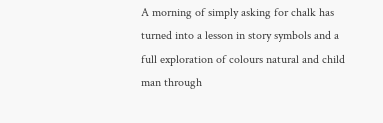A morning of simply asking for chalk has turned into a lesson in story symbols and a full exploration of colours natural and child man through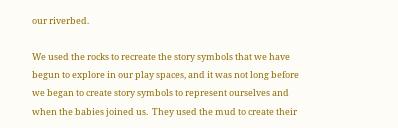our riverbed.

We used the rocks to recreate the story symbols that we have begun to explore in our play spaces, and it was not long before we began to create story symbols to represent ourselves and when the babies joined us.  They used the mud to create their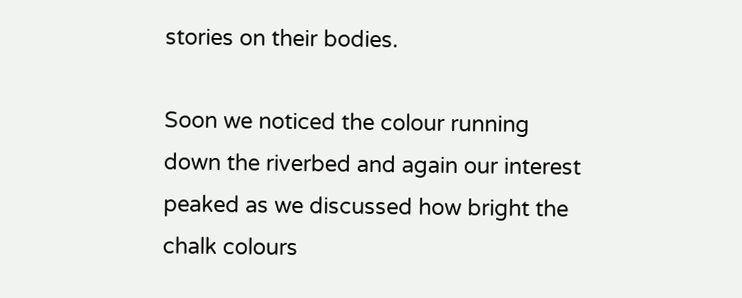stories on their bodies.

Soon we noticed the colour running down the riverbed and again our interest peaked as we discussed how bright the chalk colours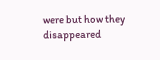were but how they disappeared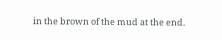in the brown of the mud at the end.